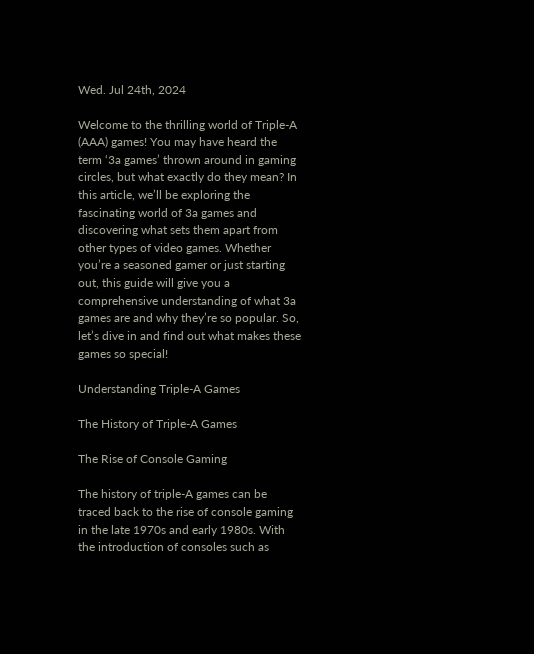Wed. Jul 24th, 2024

Welcome to the thrilling world of Triple-A (AAA) games! You may have heard the term ‘3a games’ thrown around in gaming circles, but what exactly do they mean? In this article, we’ll be exploring the fascinating world of 3a games and discovering what sets them apart from other types of video games. Whether you’re a seasoned gamer or just starting out, this guide will give you a comprehensive understanding of what 3a games are and why they’re so popular. So, let’s dive in and find out what makes these games so special!

Understanding Triple-A Games

The History of Triple-A Games

The Rise of Console Gaming

The history of triple-A games can be traced back to the rise of console gaming in the late 1970s and early 1980s. With the introduction of consoles such as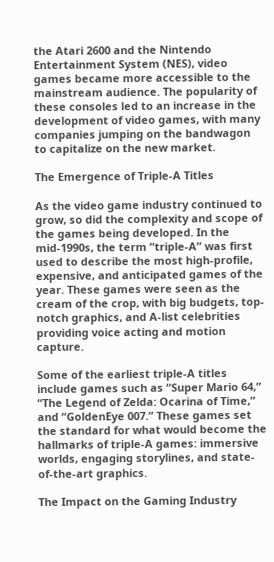the Atari 2600 and the Nintendo Entertainment System (NES), video games became more accessible to the mainstream audience. The popularity of these consoles led to an increase in the development of video games, with many companies jumping on the bandwagon to capitalize on the new market.

The Emergence of Triple-A Titles

As the video game industry continued to grow, so did the complexity and scope of the games being developed. In the mid-1990s, the term “triple-A” was first used to describe the most high-profile, expensive, and anticipated games of the year. These games were seen as the cream of the crop, with big budgets, top-notch graphics, and A-list celebrities providing voice acting and motion capture.

Some of the earliest triple-A titles include games such as “Super Mario 64,” “The Legend of Zelda: Ocarina of Time,” and “GoldenEye 007.” These games set the standard for what would become the hallmarks of triple-A games: immersive worlds, engaging storylines, and state-of-the-art graphics.

The Impact on the Gaming Industry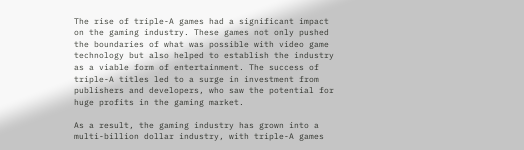The rise of triple-A games had a significant impact on the gaming industry. These games not only pushed the boundaries of what was possible with video game technology but also helped to establish the industry as a viable form of entertainment. The success of triple-A titles led to a surge in investment from publishers and developers, who saw the potential for huge profits in the gaming market.

As a result, the gaming industry has grown into a multi-billion dollar industry, with triple-A games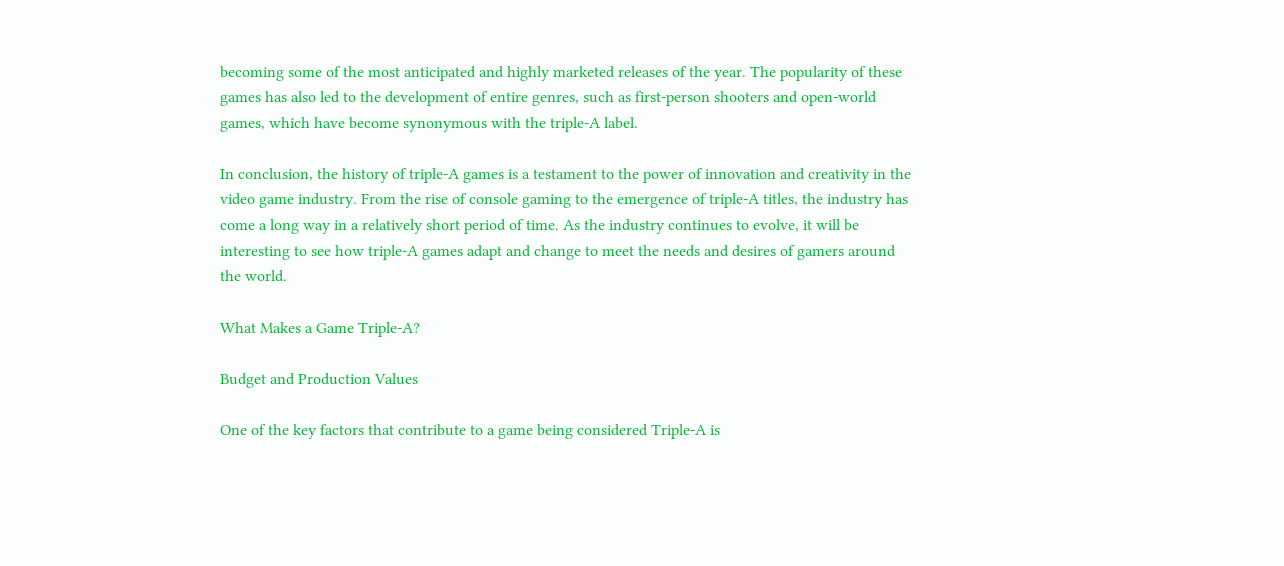becoming some of the most anticipated and highly marketed releases of the year. The popularity of these games has also led to the development of entire genres, such as first-person shooters and open-world games, which have become synonymous with the triple-A label.

In conclusion, the history of triple-A games is a testament to the power of innovation and creativity in the video game industry. From the rise of console gaming to the emergence of triple-A titles, the industry has come a long way in a relatively short period of time. As the industry continues to evolve, it will be interesting to see how triple-A games adapt and change to meet the needs and desires of gamers around the world.

What Makes a Game Triple-A?

Budget and Production Values

One of the key factors that contribute to a game being considered Triple-A is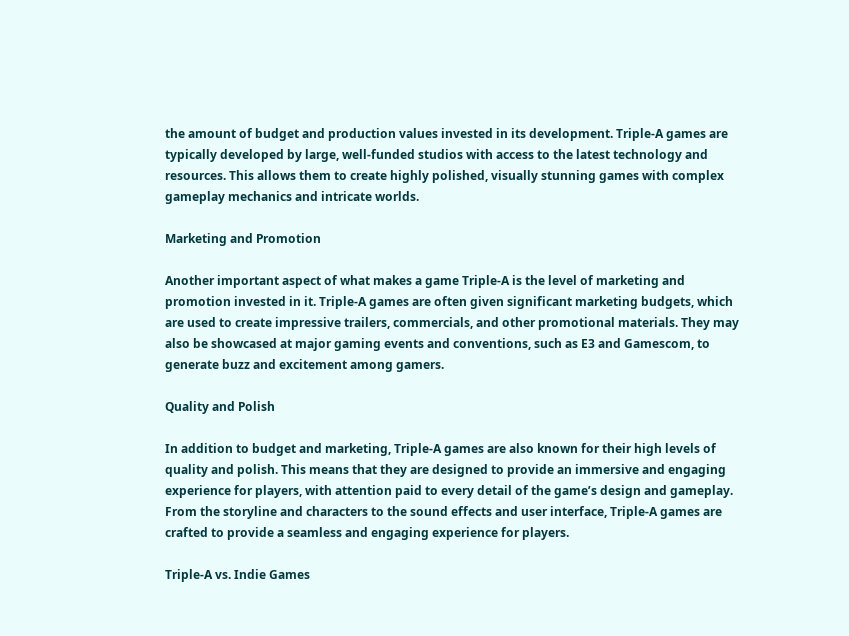the amount of budget and production values invested in its development. Triple-A games are typically developed by large, well-funded studios with access to the latest technology and resources. This allows them to create highly polished, visually stunning games with complex gameplay mechanics and intricate worlds.

Marketing and Promotion

Another important aspect of what makes a game Triple-A is the level of marketing and promotion invested in it. Triple-A games are often given significant marketing budgets, which are used to create impressive trailers, commercials, and other promotional materials. They may also be showcased at major gaming events and conventions, such as E3 and Gamescom, to generate buzz and excitement among gamers.

Quality and Polish

In addition to budget and marketing, Triple-A games are also known for their high levels of quality and polish. This means that they are designed to provide an immersive and engaging experience for players, with attention paid to every detail of the game’s design and gameplay. From the storyline and characters to the sound effects and user interface, Triple-A games are crafted to provide a seamless and engaging experience for players.

Triple-A vs. Indie Games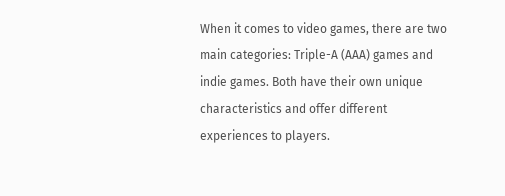When it comes to video games, there are two main categories: Triple-A (AAA) games and indie games. Both have their own unique characteristics and offer different experiences to players.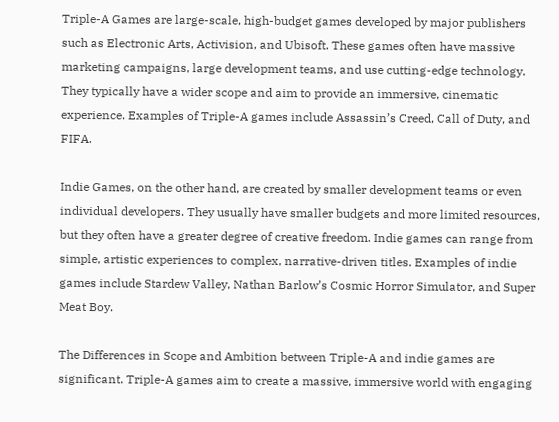Triple-A Games are large-scale, high-budget games developed by major publishers such as Electronic Arts, Activision, and Ubisoft. These games often have massive marketing campaigns, large development teams, and use cutting-edge technology. They typically have a wider scope and aim to provide an immersive, cinematic experience. Examples of Triple-A games include Assassin’s Creed, Call of Duty, and FIFA.

Indie Games, on the other hand, are created by smaller development teams or even individual developers. They usually have smaller budgets and more limited resources, but they often have a greater degree of creative freedom. Indie games can range from simple, artistic experiences to complex, narrative-driven titles. Examples of indie games include Stardew Valley, Nathan Barlow’s Cosmic Horror Simulator, and Super Meat Boy.

The Differences in Scope and Ambition between Triple-A and indie games are significant. Triple-A games aim to create a massive, immersive world with engaging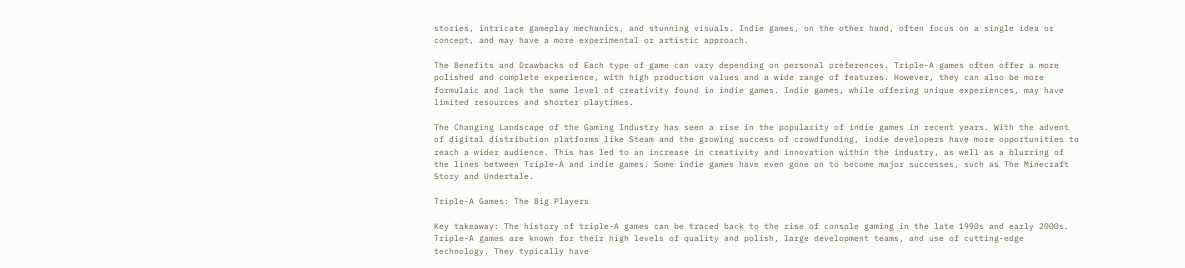stories, intricate gameplay mechanics, and stunning visuals. Indie games, on the other hand, often focus on a single idea or concept, and may have a more experimental or artistic approach.

The Benefits and Drawbacks of Each type of game can vary depending on personal preferences. Triple-A games often offer a more polished and complete experience, with high production values and a wide range of features. However, they can also be more formulaic and lack the same level of creativity found in indie games. Indie games, while offering unique experiences, may have limited resources and shorter playtimes.

The Changing Landscape of the Gaming Industry has seen a rise in the popularity of indie games in recent years. With the advent of digital distribution platforms like Steam and the growing success of crowdfunding, indie developers have more opportunities to reach a wider audience. This has led to an increase in creativity and innovation within the industry, as well as a blurring of the lines between Triple-A and indie games. Some indie games have even gone on to become major successes, such as The Minecraft Story and Undertale.

Triple-A Games: The Big Players

Key takeaway: The history of triple-A games can be traced back to the rise of console gaming in the late 1990s and early 2000s. Triple-A games are known for their high levels of quality and polish, large development teams, and use of cutting-edge technology. They typically have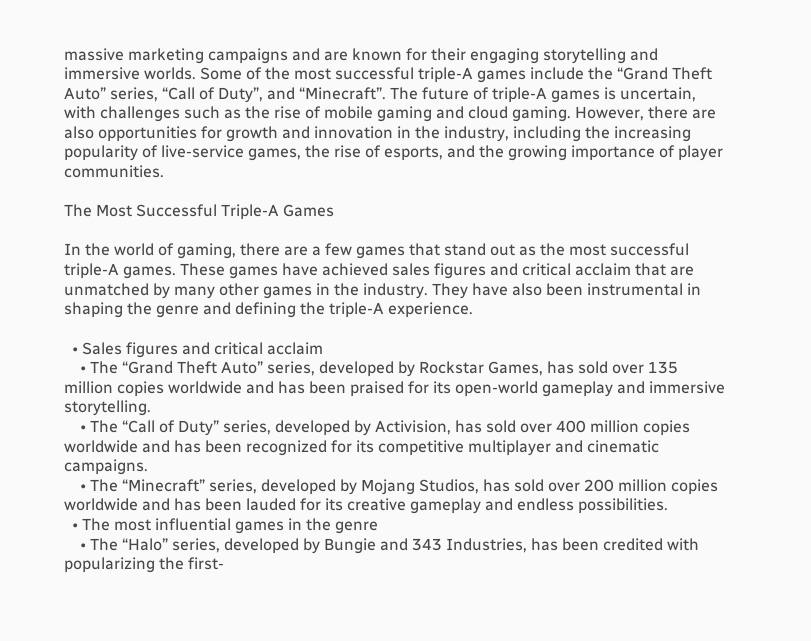massive marketing campaigns and are known for their engaging storytelling and immersive worlds. Some of the most successful triple-A games include the “Grand Theft Auto” series, “Call of Duty”, and “Minecraft”. The future of triple-A games is uncertain, with challenges such as the rise of mobile gaming and cloud gaming. However, there are also opportunities for growth and innovation in the industry, including the increasing popularity of live-service games, the rise of esports, and the growing importance of player communities.

The Most Successful Triple-A Games

In the world of gaming, there are a few games that stand out as the most successful triple-A games. These games have achieved sales figures and critical acclaim that are unmatched by many other games in the industry. They have also been instrumental in shaping the genre and defining the triple-A experience.

  • Sales figures and critical acclaim
    • The “Grand Theft Auto” series, developed by Rockstar Games, has sold over 135 million copies worldwide and has been praised for its open-world gameplay and immersive storytelling.
    • The “Call of Duty” series, developed by Activision, has sold over 400 million copies worldwide and has been recognized for its competitive multiplayer and cinematic campaigns.
    • The “Minecraft” series, developed by Mojang Studios, has sold over 200 million copies worldwide and has been lauded for its creative gameplay and endless possibilities.
  • The most influential games in the genre
    • The “Halo” series, developed by Bungie and 343 Industries, has been credited with popularizing the first-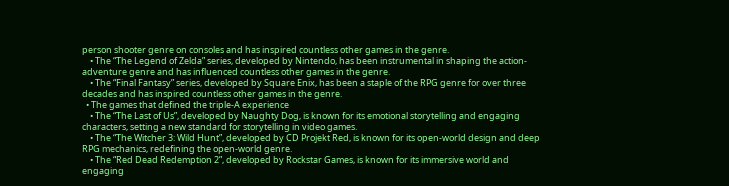person shooter genre on consoles and has inspired countless other games in the genre.
    • The “The Legend of Zelda” series, developed by Nintendo, has been instrumental in shaping the action-adventure genre and has influenced countless other games in the genre.
    • The “Final Fantasy” series, developed by Square Enix, has been a staple of the RPG genre for over three decades and has inspired countless other games in the genre.
  • The games that defined the triple-A experience
    • The “The Last of Us”, developed by Naughty Dog, is known for its emotional storytelling and engaging characters, setting a new standard for storytelling in video games.
    • The “The Witcher 3: Wild Hunt”, developed by CD Projekt Red, is known for its open-world design and deep RPG mechanics, redefining the open-world genre.
    • The “Red Dead Redemption 2”, developed by Rockstar Games, is known for its immersive world and engaging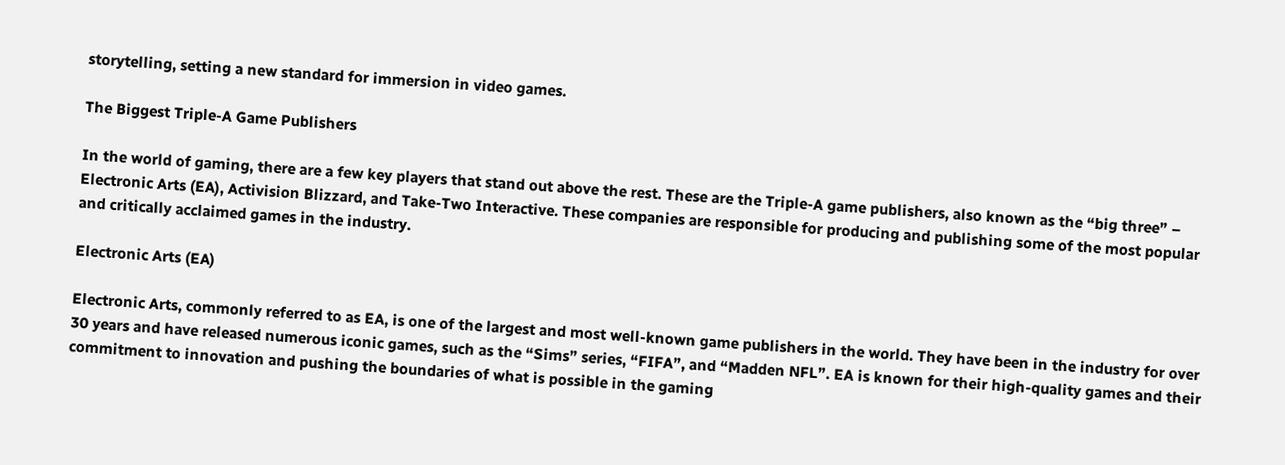storytelling, setting a new standard for immersion in video games.

The Biggest Triple-A Game Publishers

In the world of gaming, there are a few key players that stand out above the rest. These are the Triple-A game publishers, also known as the “big three” – Electronic Arts (EA), Activision Blizzard, and Take-Two Interactive. These companies are responsible for producing and publishing some of the most popular and critically acclaimed games in the industry.

Electronic Arts (EA)

Electronic Arts, commonly referred to as EA, is one of the largest and most well-known game publishers in the world. They have been in the industry for over 30 years and have released numerous iconic games, such as the “Sims” series, “FIFA”, and “Madden NFL”. EA is known for their high-quality games and their commitment to innovation and pushing the boundaries of what is possible in the gaming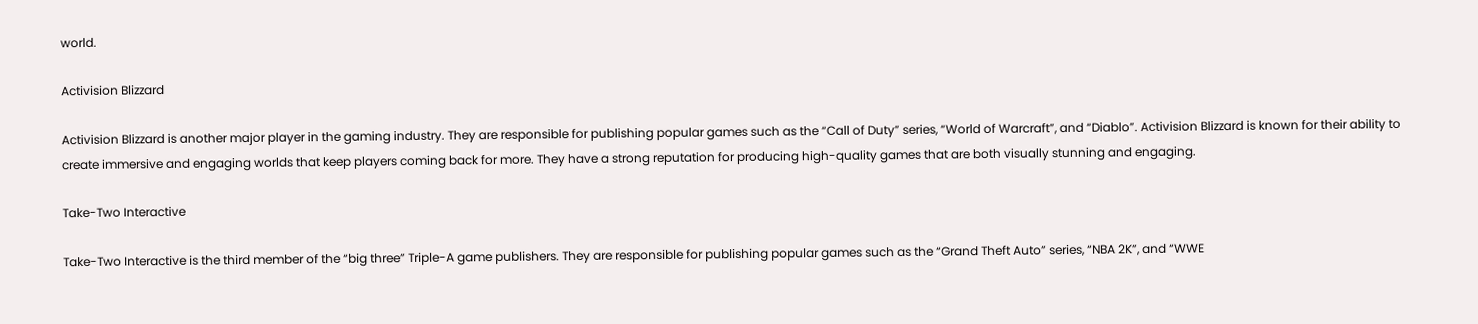world.

Activision Blizzard

Activision Blizzard is another major player in the gaming industry. They are responsible for publishing popular games such as the “Call of Duty” series, “World of Warcraft”, and “Diablo”. Activision Blizzard is known for their ability to create immersive and engaging worlds that keep players coming back for more. They have a strong reputation for producing high-quality games that are both visually stunning and engaging.

Take-Two Interactive

Take-Two Interactive is the third member of the “big three” Triple-A game publishers. They are responsible for publishing popular games such as the “Grand Theft Auto” series, “NBA 2K”, and “WWE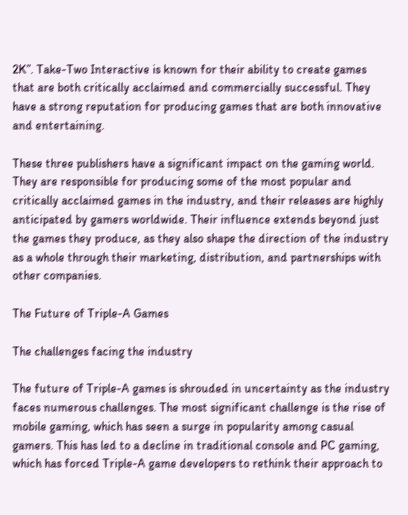2K”. Take-Two Interactive is known for their ability to create games that are both critically acclaimed and commercially successful. They have a strong reputation for producing games that are both innovative and entertaining.

These three publishers have a significant impact on the gaming world. They are responsible for producing some of the most popular and critically acclaimed games in the industry, and their releases are highly anticipated by gamers worldwide. Their influence extends beyond just the games they produce, as they also shape the direction of the industry as a whole through their marketing, distribution, and partnerships with other companies.

The Future of Triple-A Games

The challenges facing the industry

The future of Triple-A games is shrouded in uncertainty as the industry faces numerous challenges. The most significant challenge is the rise of mobile gaming, which has seen a surge in popularity among casual gamers. This has led to a decline in traditional console and PC gaming, which has forced Triple-A game developers to rethink their approach to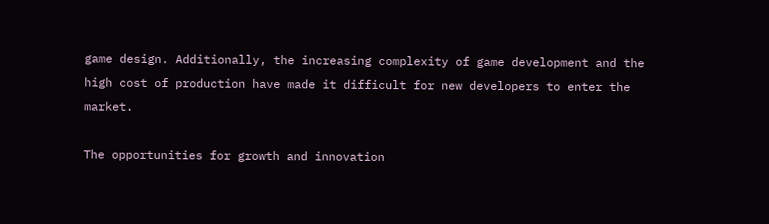game design. Additionally, the increasing complexity of game development and the high cost of production have made it difficult for new developers to enter the market.

The opportunities for growth and innovation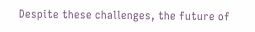Despite these challenges, the future of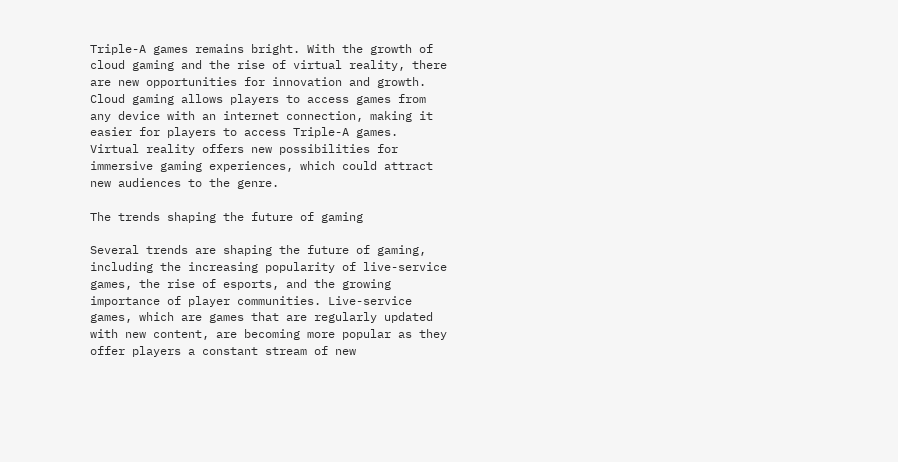Triple-A games remains bright. With the growth of cloud gaming and the rise of virtual reality, there are new opportunities for innovation and growth. Cloud gaming allows players to access games from any device with an internet connection, making it easier for players to access Triple-A games. Virtual reality offers new possibilities for immersive gaming experiences, which could attract new audiences to the genre.

The trends shaping the future of gaming

Several trends are shaping the future of gaming, including the increasing popularity of live-service games, the rise of esports, and the growing importance of player communities. Live-service games, which are games that are regularly updated with new content, are becoming more popular as they offer players a constant stream of new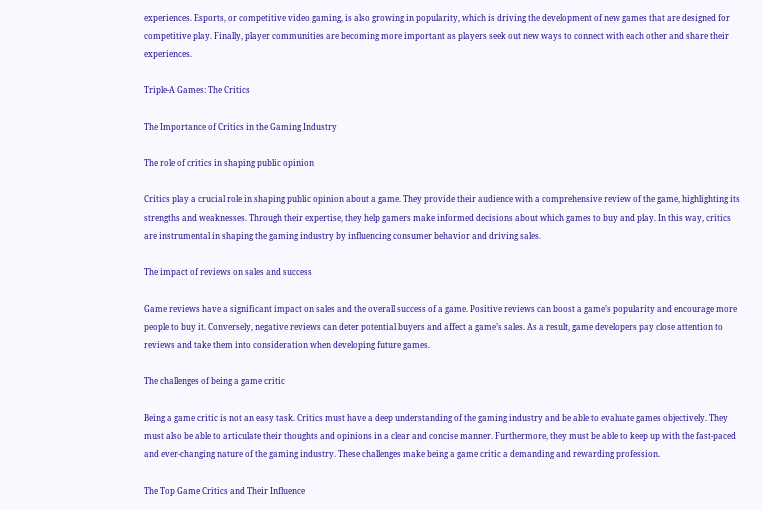experiences. Esports, or competitive video gaming, is also growing in popularity, which is driving the development of new games that are designed for competitive play. Finally, player communities are becoming more important as players seek out new ways to connect with each other and share their experiences.

Triple-A Games: The Critics

The Importance of Critics in the Gaming Industry

The role of critics in shaping public opinion

Critics play a crucial role in shaping public opinion about a game. They provide their audience with a comprehensive review of the game, highlighting its strengths and weaknesses. Through their expertise, they help gamers make informed decisions about which games to buy and play. In this way, critics are instrumental in shaping the gaming industry by influencing consumer behavior and driving sales.

The impact of reviews on sales and success

Game reviews have a significant impact on sales and the overall success of a game. Positive reviews can boost a game’s popularity and encourage more people to buy it. Conversely, negative reviews can deter potential buyers and affect a game’s sales. As a result, game developers pay close attention to reviews and take them into consideration when developing future games.

The challenges of being a game critic

Being a game critic is not an easy task. Critics must have a deep understanding of the gaming industry and be able to evaluate games objectively. They must also be able to articulate their thoughts and opinions in a clear and concise manner. Furthermore, they must be able to keep up with the fast-paced and ever-changing nature of the gaming industry. These challenges make being a game critic a demanding and rewarding profession.

The Top Game Critics and Their Influence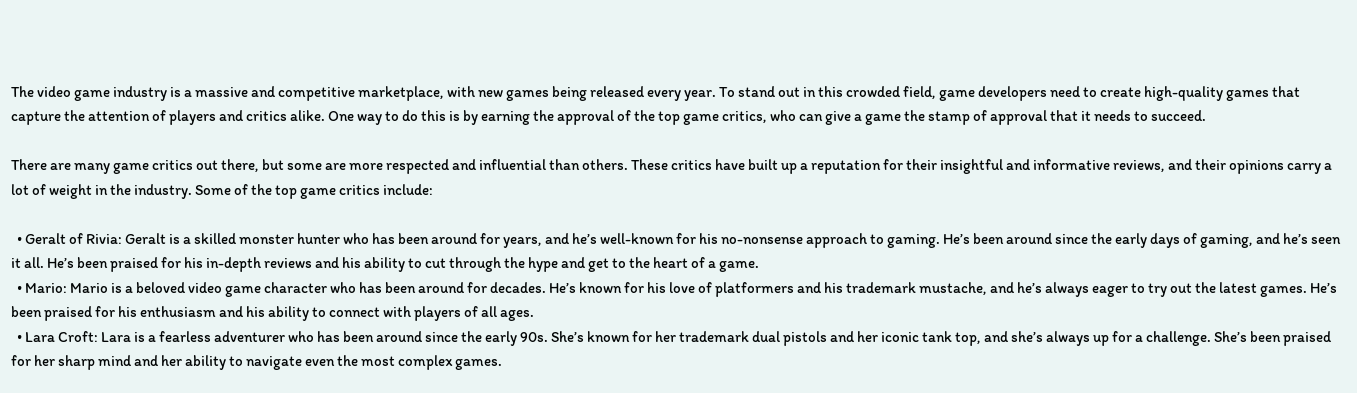The video game industry is a massive and competitive marketplace, with new games being released every year. To stand out in this crowded field, game developers need to create high-quality games that capture the attention of players and critics alike. One way to do this is by earning the approval of the top game critics, who can give a game the stamp of approval that it needs to succeed.

There are many game critics out there, but some are more respected and influential than others. These critics have built up a reputation for their insightful and informative reviews, and their opinions carry a lot of weight in the industry. Some of the top game critics include:

  • Geralt of Rivia: Geralt is a skilled monster hunter who has been around for years, and he’s well-known for his no-nonsense approach to gaming. He’s been around since the early days of gaming, and he’s seen it all. He’s been praised for his in-depth reviews and his ability to cut through the hype and get to the heart of a game.
  • Mario: Mario is a beloved video game character who has been around for decades. He’s known for his love of platformers and his trademark mustache, and he’s always eager to try out the latest games. He’s been praised for his enthusiasm and his ability to connect with players of all ages.
  • Lara Croft: Lara is a fearless adventurer who has been around since the early 90s. She’s known for her trademark dual pistols and her iconic tank top, and she’s always up for a challenge. She’s been praised for her sharp mind and her ability to navigate even the most complex games.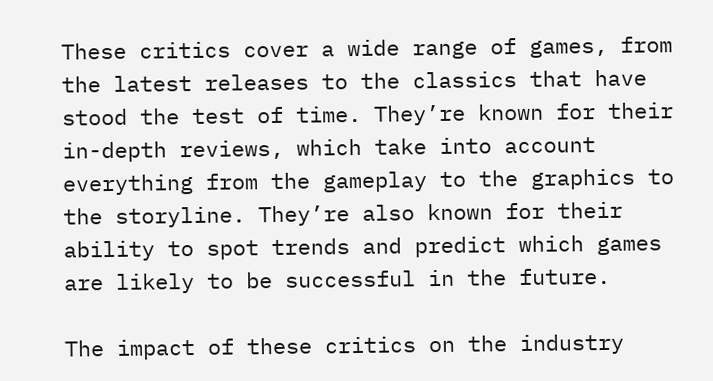These critics cover a wide range of games, from the latest releases to the classics that have stood the test of time. They’re known for their in-depth reviews, which take into account everything from the gameplay to the graphics to the storyline. They’re also known for their ability to spot trends and predict which games are likely to be successful in the future.

The impact of these critics on the industry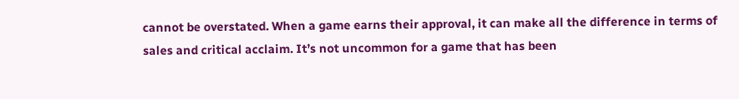cannot be overstated. When a game earns their approval, it can make all the difference in terms of sales and critical acclaim. It’s not uncommon for a game that has been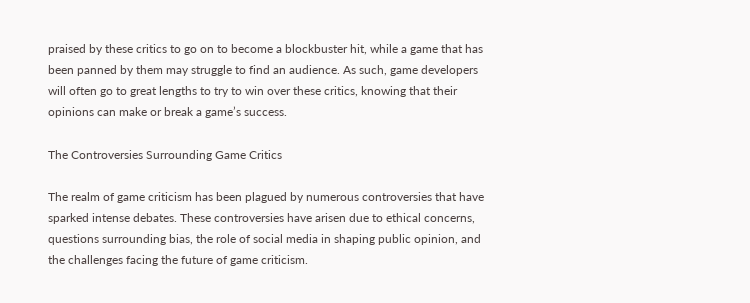praised by these critics to go on to become a blockbuster hit, while a game that has been panned by them may struggle to find an audience. As such, game developers will often go to great lengths to try to win over these critics, knowing that their opinions can make or break a game’s success.

The Controversies Surrounding Game Critics

The realm of game criticism has been plagued by numerous controversies that have sparked intense debates. These controversies have arisen due to ethical concerns, questions surrounding bias, the role of social media in shaping public opinion, and the challenges facing the future of game criticism.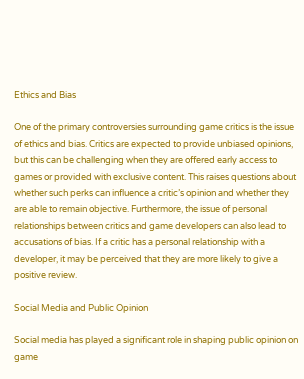Ethics and Bias

One of the primary controversies surrounding game critics is the issue of ethics and bias. Critics are expected to provide unbiased opinions, but this can be challenging when they are offered early access to games or provided with exclusive content. This raises questions about whether such perks can influence a critic’s opinion and whether they are able to remain objective. Furthermore, the issue of personal relationships between critics and game developers can also lead to accusations of bias. If a critic has a personal relationship with a developer, it may be perceived that they are more likely to give a positive review.

Social Media and Public Opinion

Social media has played a significant role in shaping public opinion on game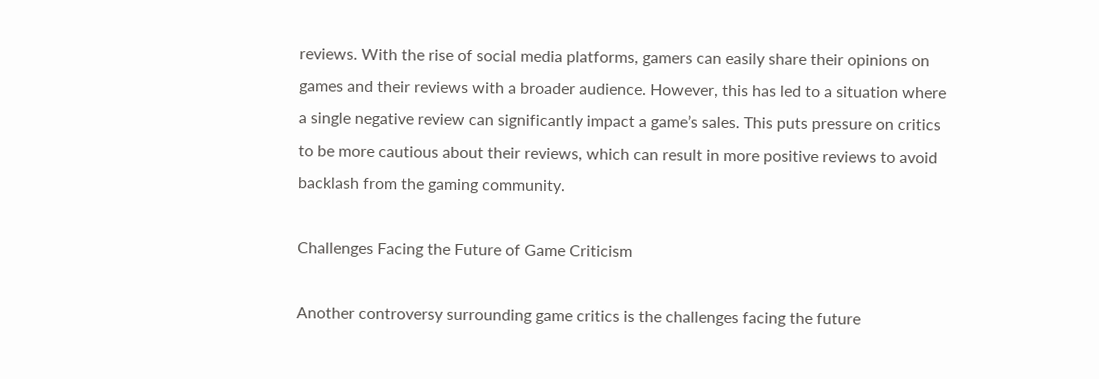reviews. With the rise of social media platforms, gamers can easily share their opinions on games and their reviews with a broader audience. However, this has led to a situation where a single negative review can significantly impact a game’s sales. This puts pressure on critics to be more cautious about their reviews, which can result in more positive reviews to avoid backlash from the gaming community.

Challenges Facing the Future of Game Criticism

Another controversy surrounding game critics is the challenges facing the future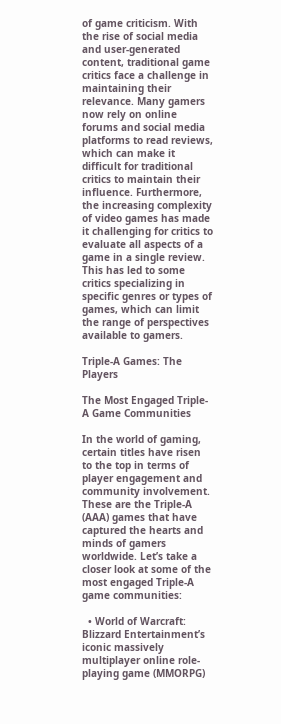of game criticism. With the rise of social media and user-generated content, traditional game critics face a challenge in maintaining their relevance. Many gamers now rely on online forums and social media platforms to read reviews, which can make it difficult for traditional critics to maintain their influence. Furthermore, the increasing complexity of video games has made it challenging for critics to evaluate all aspects of a game in a single review. This has led to some critics specializing in specific genres or types of games, which can limit the range of perspectives available to gamers.

Triple-A Games: The Players

The Most Engaged Triple-A Game Communities

In the world of gaming, certain titles have risen to the top in terms of player engagement and community involvement. These are the Triple-A (AAA) games that have captured the hearts and minds of gamers worldwide. Let’s take a closer look at some of the most engaged Triple-A game communities:

  • World of Warcraft: Blizzard Entertainment’s iconic massively multiplayer online role-playing game (MMORPG)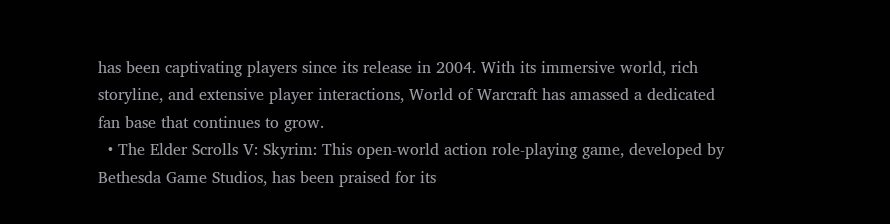has been captivating players since its release in 2004. With its immersive world, rich storyline, and extensive player interactions, World of Warcraft has amassed a dedicated fan base that continues to grow.
  • The Elder Scrolls V: Skyrim: This open-world action role-playing game, developed by Bethesda Game Studios, has been praised for its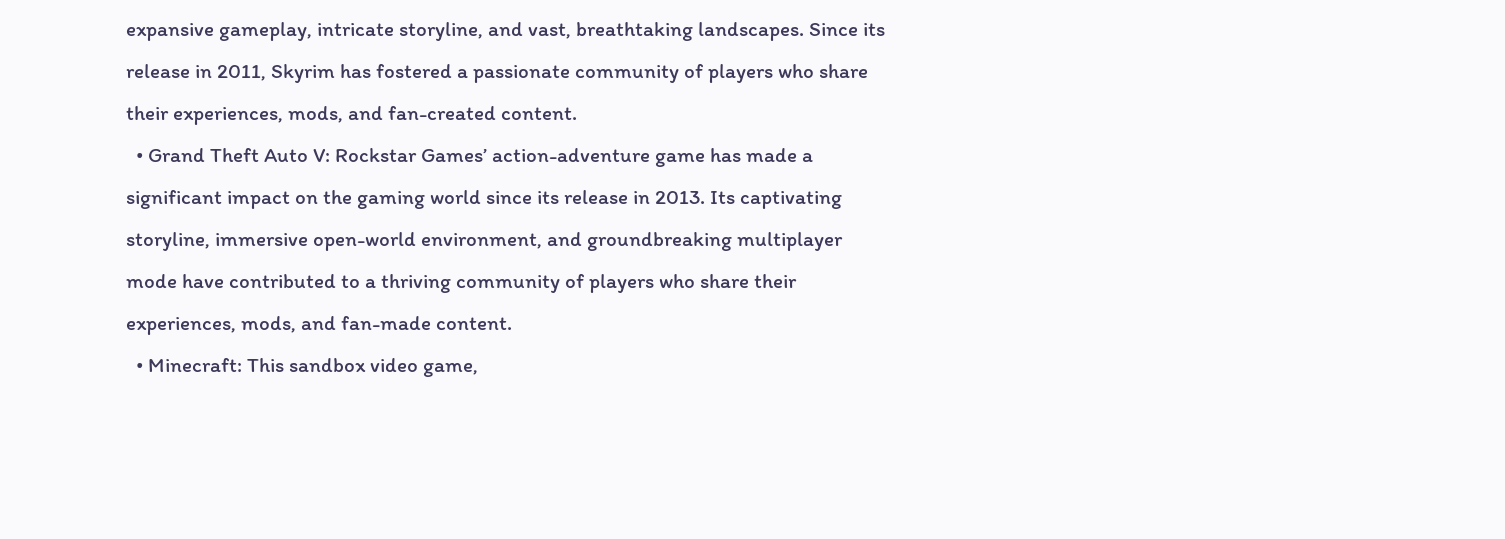expansive gameplay, intricate storyline, and vast, breathtaking landscapes. Since its release in 2011, Skyrim has fostered a passionate community of players who share their experiences, mods, and fan-created content.
  • Grand Theft Auto V: Rockstar Games’ action-adventure game has made a significant impact on the gaming world since its release in 2013. Its captivating storyline, immersive open-world environment, and groundbreaking multiplayer mode have contributed to a thriving community of players who share their experiences, mods, and fan-made content.
  • Minecraft: This sandbox video game,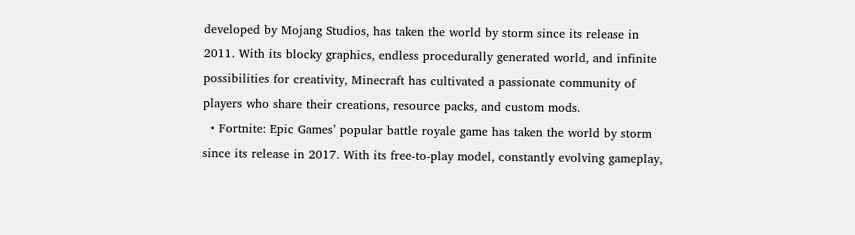developed by Mojang Studios, has taken the world by storm since its release in 2011. With its blocky graphics, endless procedurally generated world, and infinite possibilities for creativity, Minecraft has cultivated a passionate community of players who share their creations, resource packs, and custom mods.
  • Fortnite: Epic Games’ popular battle royale game has taken the world by storm since its release in 2017. With its free-to-play model, constantly evolving gameplay,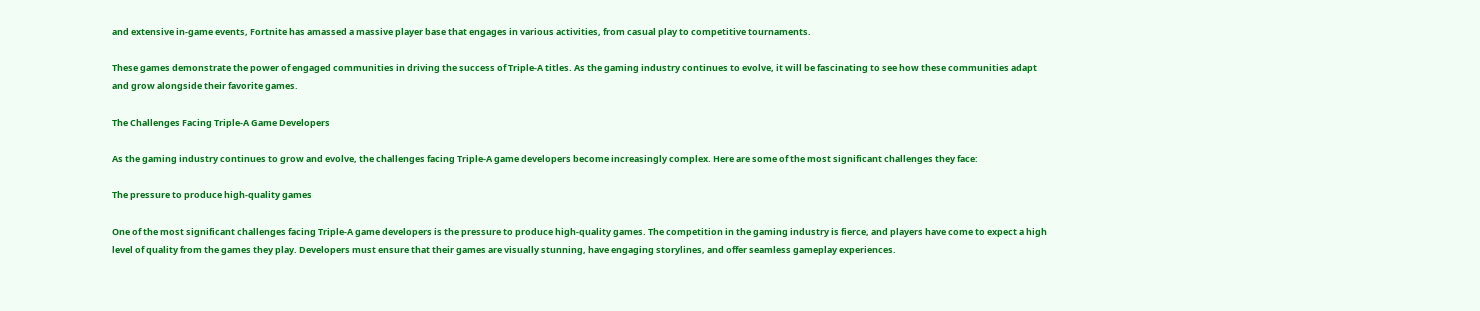and extensive in-game events, Fortnite has amassed a massive player base that engages in various activities, from casual play to competitive tournaments.

These games demonstrate the power of engaged communities in driving the success of Triple-A titles. As the gaming industry continues to evolve, it will be fascinating to see how these communities adapt and grow alongside their favorite games.

The Challenges Facing Triple-A Game Developers

As the gaming industry continues to grow and evolve, the challenges facing Triple-A game developers become increasingly complex. Here are some of the most significant challenges they face:

The pressure to produce high-quality games

One of the most significant challenges facing Triple-A game developers is the pressure to produce high-quality games. The competition in the gaming industry is fierce, and players have come to expect a high level of quality from the games they play. Developers must ensure that their games are visually stunning, have engaging storylines, and offer seamless gameplay experiences.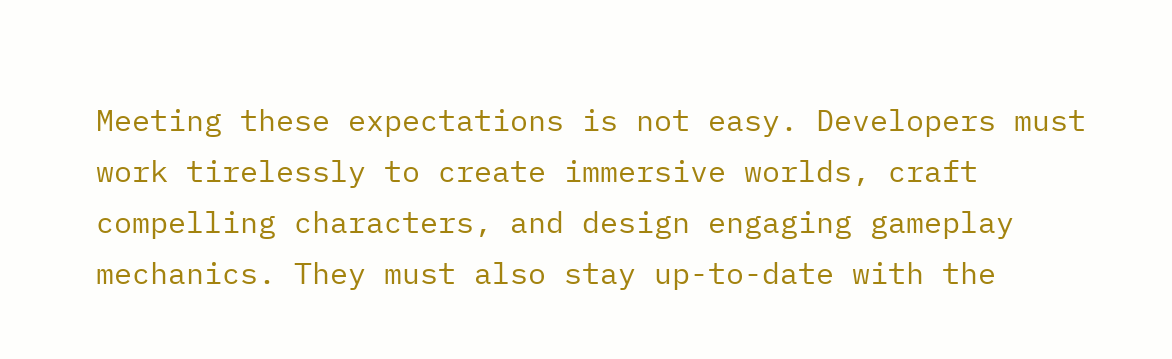Meeting these expectations is not easy. Developers must work tirelessly to create immersive worlds, craft compelling characters, and design engaging gameplay mechanics. They must also stay up-to-date with the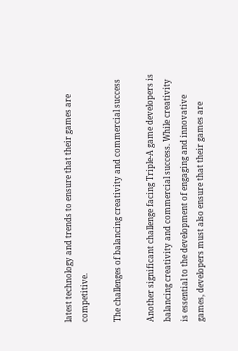latest technology and trends to ensure that their games are competitive.

The challenges of balancing creativity and commercial success

Another significant challenge facing Triple-A game developers is balancing creativity and commercial success. While creativity is essential to the development of engaging and innovative games, developers must also ensure that their games are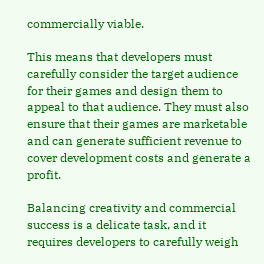commercially viable.

This means that developers must carefully consider the target audience for their games and design them to appeal to that audience. They must also ensure that their games are marketable and can generate sufficient revenue to cover development costs and generate a profit.

Balancing creativity and commercial success is a delicate task, and it requires developers to carefully weigh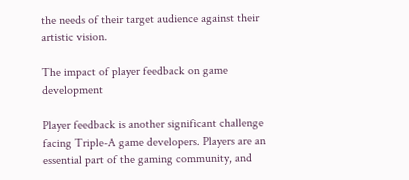the needs of their target audience against their artistic vision.

The impact of player feedback on game development

Player feedback is another significant challenge facing Triple-A game developers. Players are an essential part of the gaming community, and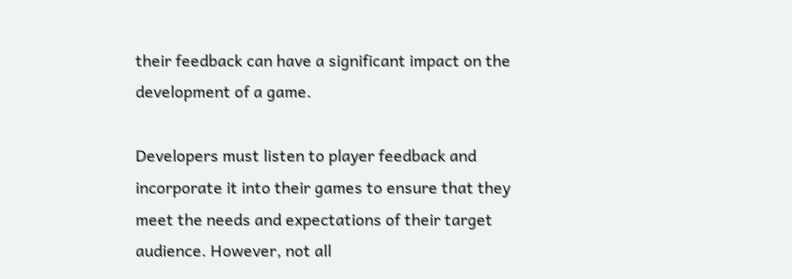their feedback can have a significant impact on the development of a game.

Developers must listen to player feedback and incorporate it into their games to ensure that they meet the needs and expectations of their target audience. However, not all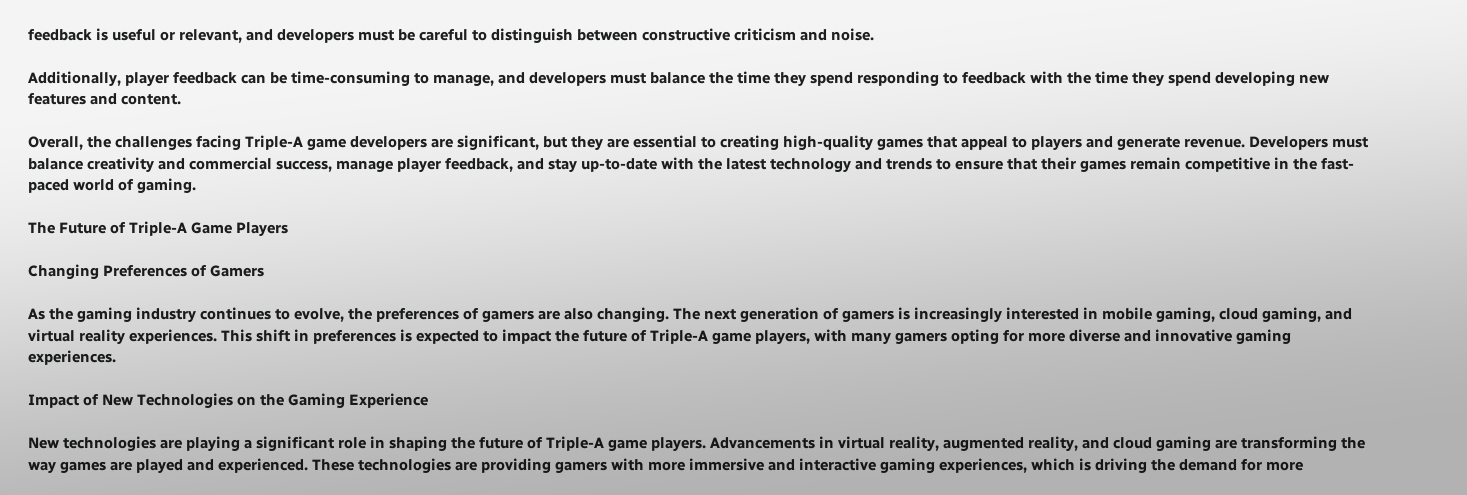feedback is useful or relevant, and developers must be careful to distinguish between constructive criticism and noise.

Additionally, player feedback can be time-consuming to manage, and developers must balance the time they spend responding to feedback with the time they spend developing new features and content.

Overall, the challenges facing Triple-A game developers are significant, but they are essential to creating high-quality games that appeal to players and generate revenue. Developers must balance creativity and commercial success, manage player feedback, and stay up-to-date with the latest technology and trends to ensure that their games remain competitive in the fast-paced world of gaming.

The Future of Triple-A Game Players

Changing Preferences of Gamers

As the gaming industry continues to evolve, the preferences of gamers are also changing. The next generation of gamers is increasingly interested in mobile gaming, cloud gaming, and virtual reality experiences. This shift in preferences is expected to impact the future of Triple-A game players, with many gamers opting for more diverse and innovative gaming experiences.

Impact of New Technologies on the Gaming Experience

New technologies are playing a significant role in shaping the future of Triple-A game players. Advancements in virtual reality, augmented reality, and cloud gaming are transforming the way games are played and experienced. These technologies are providing gamers with more immersive and interactive gaming experiences, which is driving the demand for more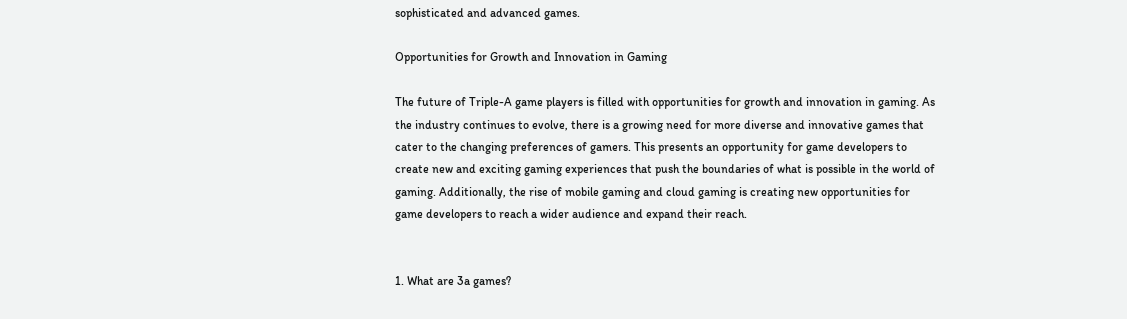sophisticated and advanced games.

Opportunities for Growth and Innovation in Gaming

The future of Triple-A game players is filled with opportunities for growth and innovation in gaming. As the industry continues to evolve, there is a growing need for more diverse and innovative games that cater to the changing preferences of gamers. This presents an opportunity for game developers to create new and exciting gaming experiences that push the boundaries of what is possible in the world of gaming. Additionally, the rise of mobile gaming and cloud gaming is creating new opportunities for game developers to reach a wider audience and expand their reach.


1. What are 3a games?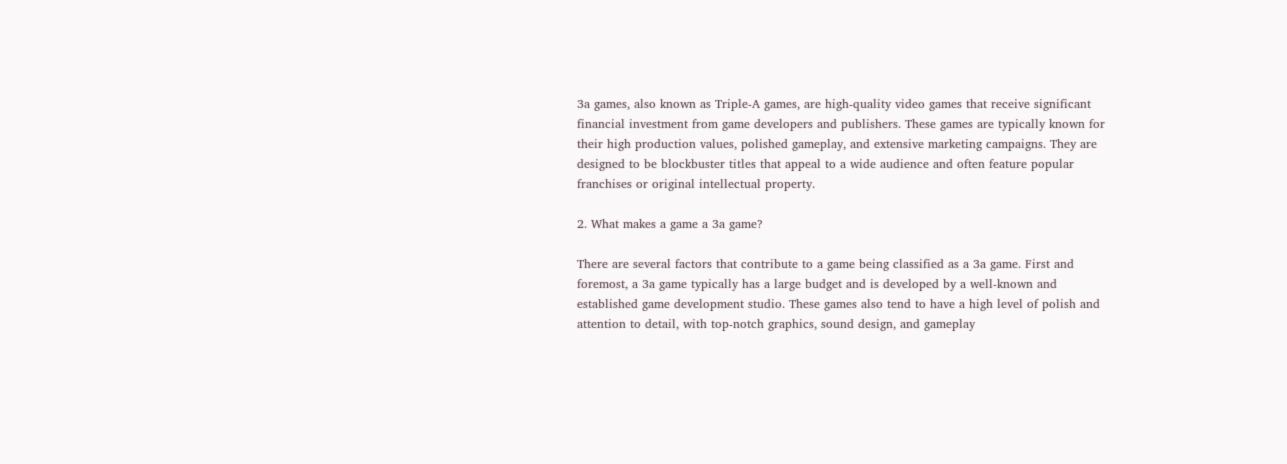3a games, also known as Triple-A games, are high-quality video games that receive significant financial investment from game developers and publishers. These games are typically known for their high production values, polished gameplay, and extensive marketing campaigns. They are designed to be blockbuster titles that appeal to a wide audience and often feature popular franchises or original intellectual property.

2. What makes a game a 3a game?

There are several factors that contribute to a game being classified as a 3a game. First and foremost, a 3a game typically has a large budget and is developed by a well-known and established game development studio. These games also tend to have a high level of polish and attention to detail, with top-notch graphics, sound design, and gameplay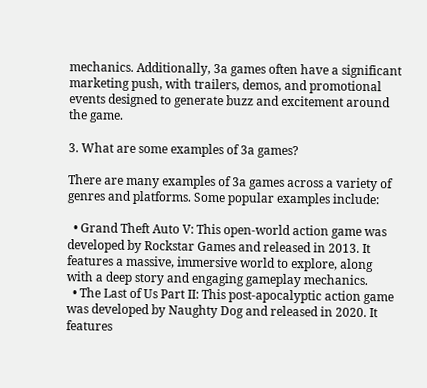mechanics. Additionally, 3a games often have a significant marketing push, with trailers, demos, and promotional events designed to generate buzz and excitement around the game.

3. What are some examples of 3a games?

There are many examples of 3a games across a variety of genres and platforms. Some popular examples include:

  • Grand Theft Auto V: This open-world action game was developed by Rockstar Games and released in 2013. It features a massive, immersive world to explore, along with a deep story and engaging gameplay mechanics.
  • The Last of Us Part II: This post-apocalyptic action game was developed by Naughty Dog and released in 2020. It features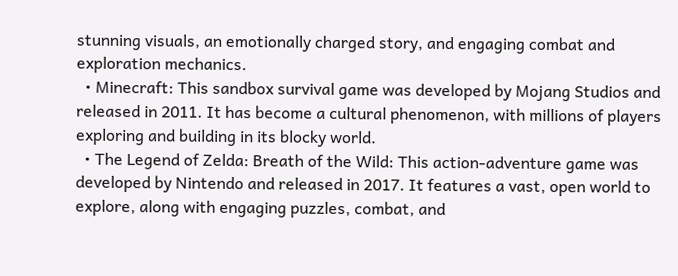stunning visuals, an emotionally charged story, and engaging combat and exploration mechanics.
  • Minecraft: This sandbox survival game was developed by Mojang Studios and released in 2011. It has become a cultural phenomenon, with millions of players exploring and building in its blocky world.
  • The Legend of Zelda: Breath of the Wild: This action-adventure game was developed by Nintendo and released in 2017. It features a vast, open world to explore, along with engaging puzzles, combat, and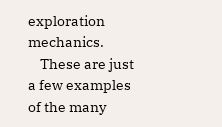exploration mechanics.
    These are just a few examples of the many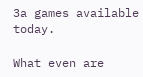3a games available today.

What even are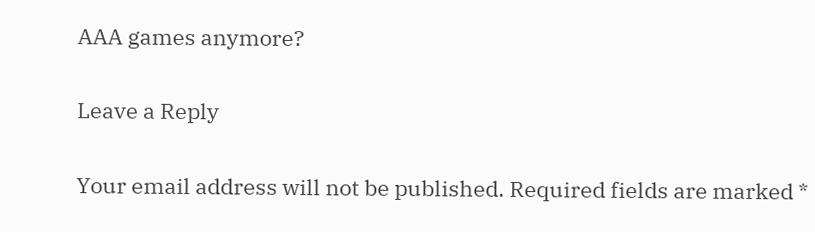AAA games anymore?

Leave a Reply

Your email address will not be published. Required fields are marked *